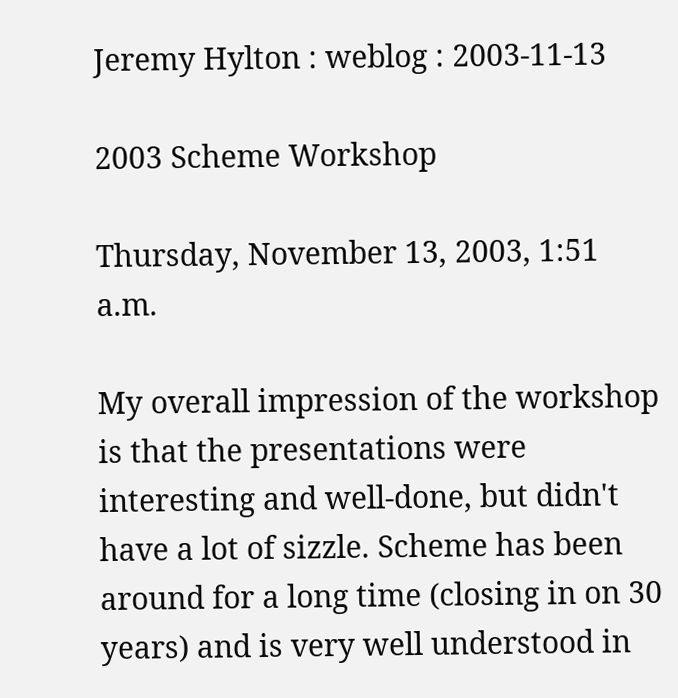Jeremy Hylton : weblog : 2003-11-13

2003 Scheme Workshop

Thursday, November 13, 2003, 1:51 a.m.

My overall impression of the workshop is that the presentations were interesting and well-done, but didn't have a lot of sizzle. Scheme has been around for a long time (closing in on 30 years) and is very well understood in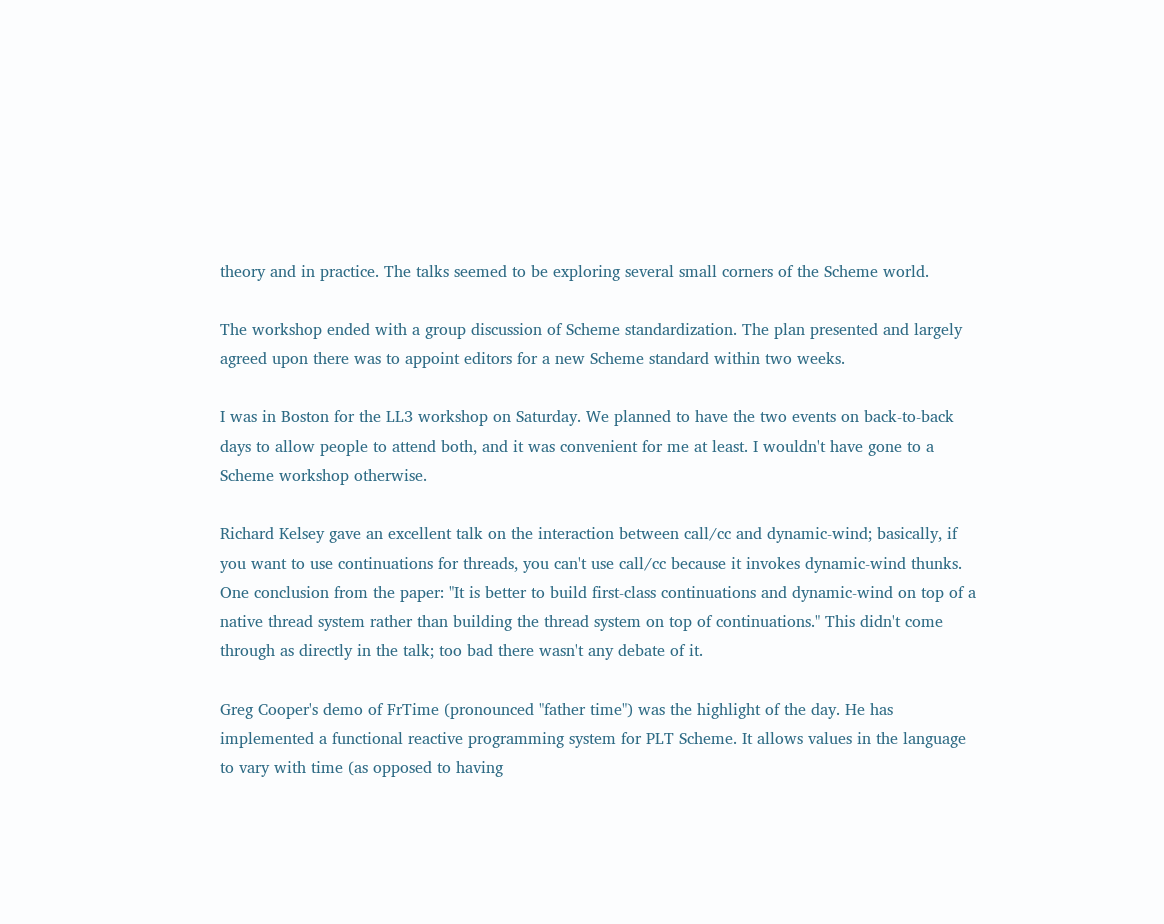theory and in practice. The talks seemed to be exploring several small corners of the Scheme world.

The workshop ended with a group discussion of Scheme standardization. The plan presented and largely agreed upon there was to appoint editors for a new Scheme standard within two weeks.

I was in Boston for the LL3 workshop on Saturday. We planned to have the two events on back-to-back days to allow people to attend both, and it was convenient for me at least. I wouldn't have gone to a Scheme workshop otherwise.

Richard Kelsey gave an excellent talk on the interaction between call/cc and dynamic-wind; basically, if you want to use continuations for threads, you can't use call/cc because it invokes dynamic-wind thunks. One conclusion from the paper: "It is better to build first-class continuations and dynamic-wind on top of a native thread system rather than building the thread system on top of continuations." This didn't come through as directly in the talk; too bad there wasn't any debate of it.

Greg Cooper's demo of FrTime (pronounced "father time") was the highlight of the day. He has implemented a functional reactive programming system for PLT Scheme. It allows values in the language to vary with time (as opposed to having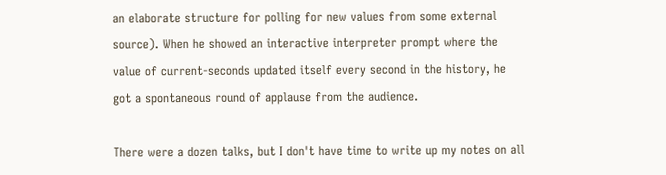an elaborate structure for polling for new values from some external source). When he showed an interactive interpreter prompt where the value of current-seconds updated itself every second in the history, he got a spontaneous round of applause from the audience.

There were a dozen talks, but I don't have time to write up my notes on all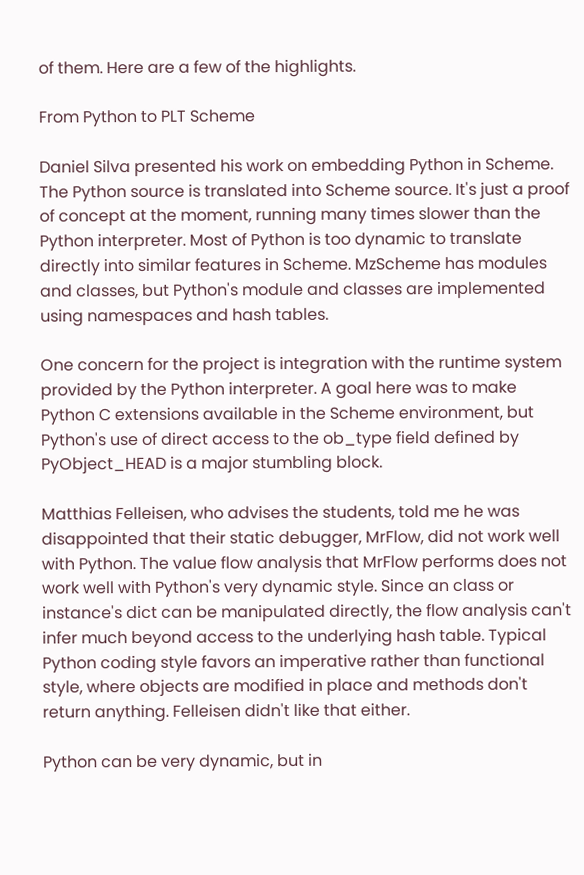of them. Here are a few of the highlights.

From Python to PLT Scheme

Daniel Silva presented his work on embedding Python in Scheme. The Python source is translated into Scheme source. It's just a proof of concept at the moment, running many times slower than the Python interpreter. Most of Python is too dynamic to translate directly into similar features in Scheme. MzScheme has modules and classes, but Python's module and classes are implemented using namespaces and hash tables.

One concern for the project is integration with the runtime system provided by the Python interpreter. A goal here was to make Python C extensions available in the Scheme environment, but Python's use of direct access to the ob_type field defined by PyObject_HEAD is a major stumbling block.

Matthias Felleisen, who advises the students, told me he was disappointed that their static debugger, MrFlow, did not work well with Python. The value flow analysis that MrFlow performs does not work well with Python's very dynamic style. Since an class or instance's dict can be manipulated directly, the flow analysis can't infer much beyond access to the underlying hash table. Typical Python coding style favors an imperative rather than functional style, where objects are modified in place and methods don't return anything. Felleisen didn't like that either.

Python can be very dynamic, but in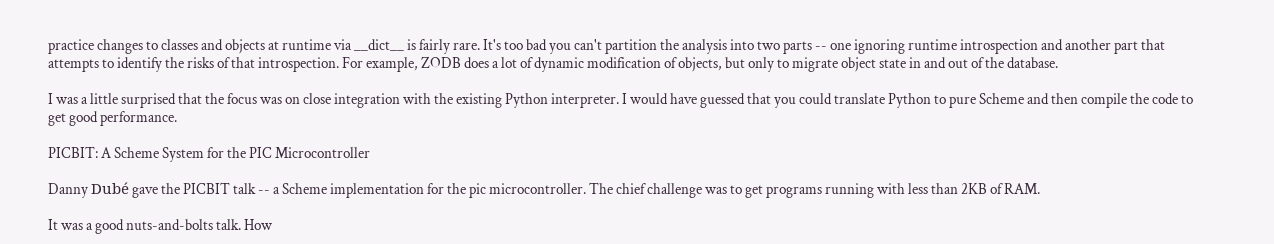practice changes to classes and objects at runtime via __dict__ is fairly rare. It's too bad you can't partition the analysis into two parts -- one ignoring runtime introspection and another part that attempts to identify the risks of that introspection. For example, ZODB does a lot of dynamic modification of objects, but only to migrate object state in and out of the database.

I was a little surprised that the focus was on close integration with the existing Python interpreter. I would have guessed that you could translate Python to pure Scheme and then compile the code to get good performance.

PICBIT: A Scheme System for the PIC Microcontroller

Danny Dubé gave the PICBIT talk -- a Scheme implementation for the pic microcontroller. The chief challenge was to get programs running with less than 2KB of RAM.

It was a good nuts-and-bolts talk. How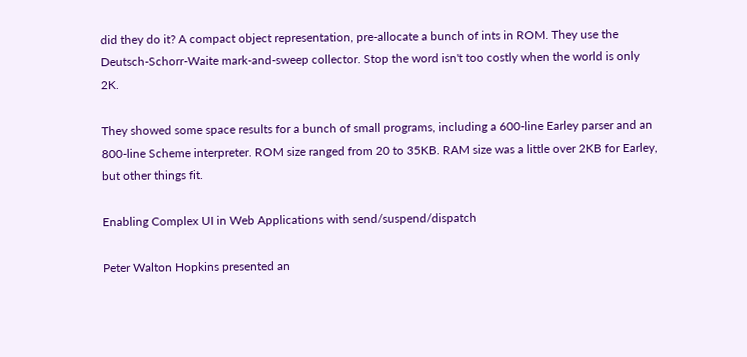did they do it? A compact object representation, pre-allocate a bunch of ints in ROM. They use the Deutsch-Schorr-Waite mark-and-sweep collector. Stop the word isn't too costly when the world is only 2K.

They showed some space results for a bunch of small programs, including a 600-line Earley parser and an 800-line Scheme interpreter. ROM size ranged from 20 to 35KB. RAM size was a little over 2KB for Earley, but other things fit.

Enabling Complex UI in Web Applications with send/suspend/dispatch

Peter Walton Hopkins presented an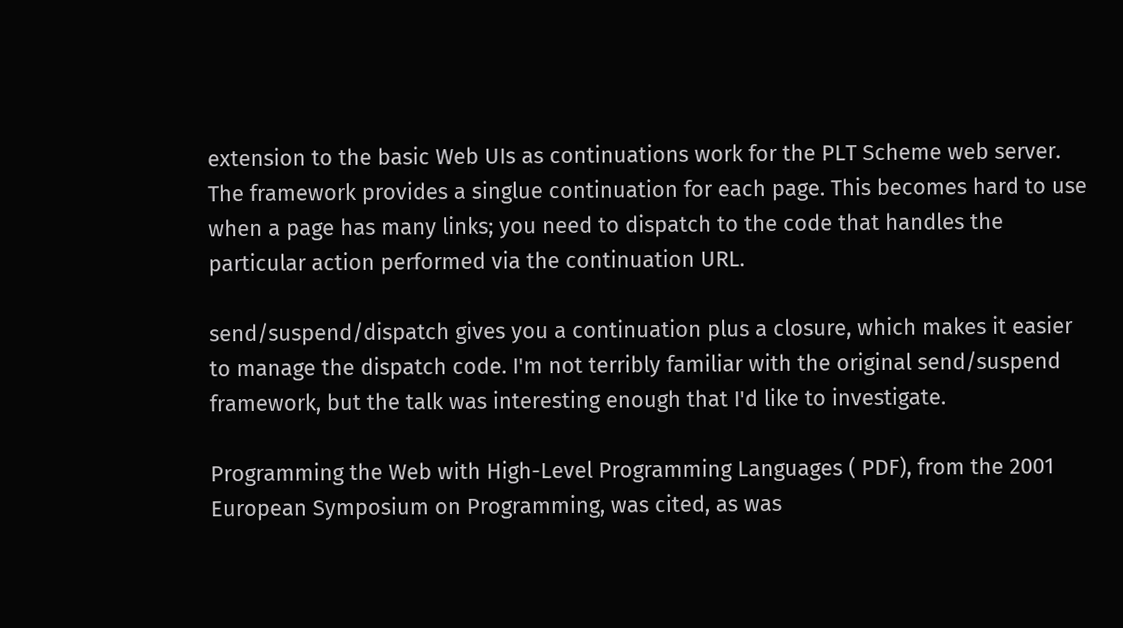extension to the basic Web UIs as continuations work for the PLT Scheme web server. The framework provides a singlue continuation for each page. This becomes hard to use when a page has many links; you need to dispatch to the code that handles the particular action performed via the continuation URL.

send/suspend/dispatch gives you a continuation plus a closure, which makes it easier to manage the dispatch code. I'm not terribly familiar with the original send/suspend framework, but the talk was interesting enough that I'd like to investigate.

Programming the Web with High-Level Programming Languages ( PDF), from the 2001 European Symposium on Programming, was cited, as was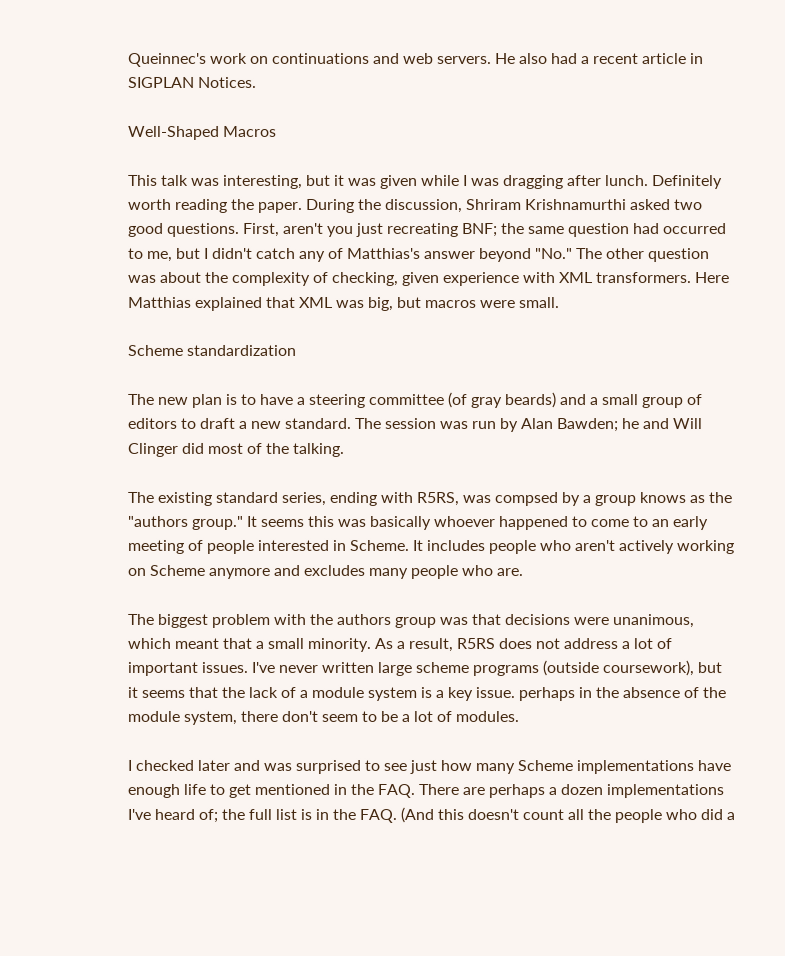Queinnec's work on continuations and web servers. He also had a recent article in SIGPLAN Notices.

Well-Shaped Macros

This talk was interesting, but it was given while I was dragging after lunch. Definitely worth reading the paper. During the discussion, Shriram Krishnamurthi asked two good questions. First, aren't you just recreating BNF; the same question had occurred to me, but I didn't catch any of Matthias's answer beyond "No." The other question was about the complexity of checking, given experience with XML transformers. Here Matthias explained that XML was big, but macros were small.

Scheme standardization

The new plan is to have a steering committee (of gray beards) and a small group of editors to draft a new standard. The session was run by Alan Bawden; he and Will Clinger did most of the talking.

The existing standard series, ending with R5RS, was compsed by a group knows as the "authors group." It seems this was basically whoever happened to come to an early meeting of people interested in Scheme. It includes people who aren't actively working on Scheme anymore and excludes many people who are.

The biggest problem with the authors group was that decisions were unanimous, which meant that a small minority. As a result, R5RS does not address a lot of important issues. I've never written large scheme programs (outside coursework), but it seems that the lack of a module system is a key issue. perhaps in the absence of the module system, there don't seem to be a lot of modules.

I checked later and was surprised to see just how many Scheme implementations have enough life to get mentioned in the FAQ. There are perhaps a dozen implementations I've heard of; the full list is in the FAQ. (And this doesn't count all the people who did a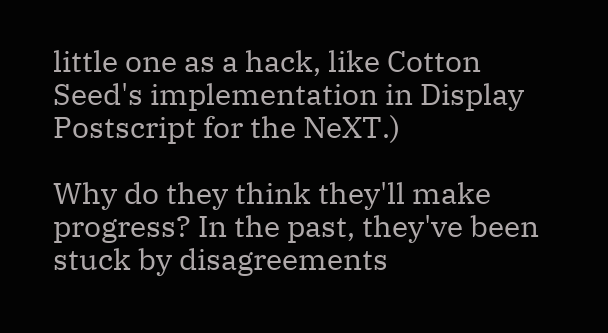little one as a hack, like Cotton Seed's implementation in Display Postscript for the NeXT.)

Why do they think they'll make progress? In the past, they've been stuck by disagreements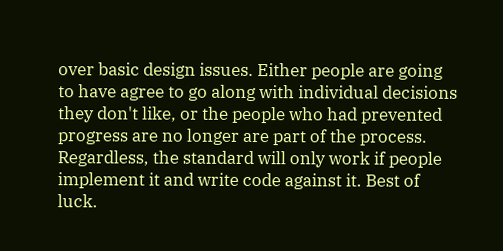over basic design issues. Either people are going to have agree to go along with individual decisions they don't like, or the people who had prevented progress are no longer are part of the process. Regardless, the standard will only work if people implement it and write code against it. Best of luck.